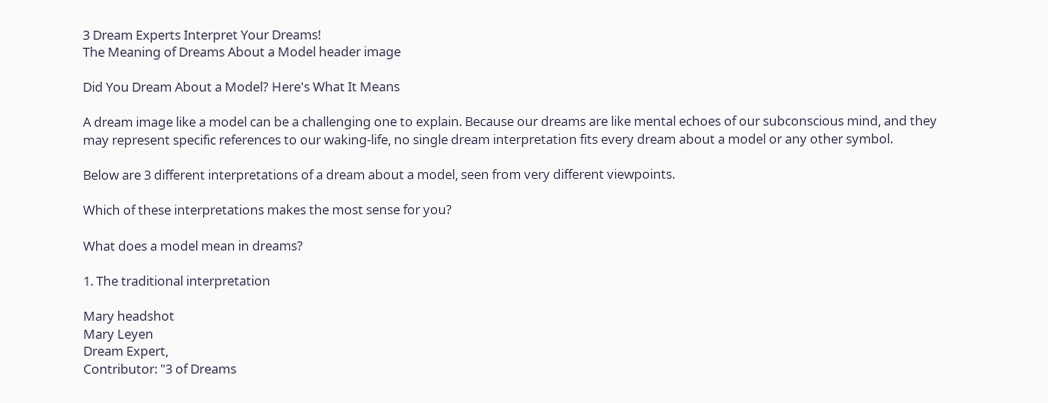3 Dream Experts Interpret Your Dreams!
The Meaning of Dreams About a Model header image

Did You Dream About a Model? Here's What It Means

A dream image like a model can be a challenging one to explain. Because our dreams are like mental echoes of our subconscious mind, and they may represent specific references to our waking-life, no single dream interpretation fits every dream about a model or any other symbol.

Below are 3 different interpretations of a dream about a model, seen from very different viewpoints.

Which of these interpretations makes the most sense for you?

What does a model mean in dreams?

1. The traditional interpretation

Mary headshot
Mary Leyen
Dream Expert,
Contributor: "3 of Dreams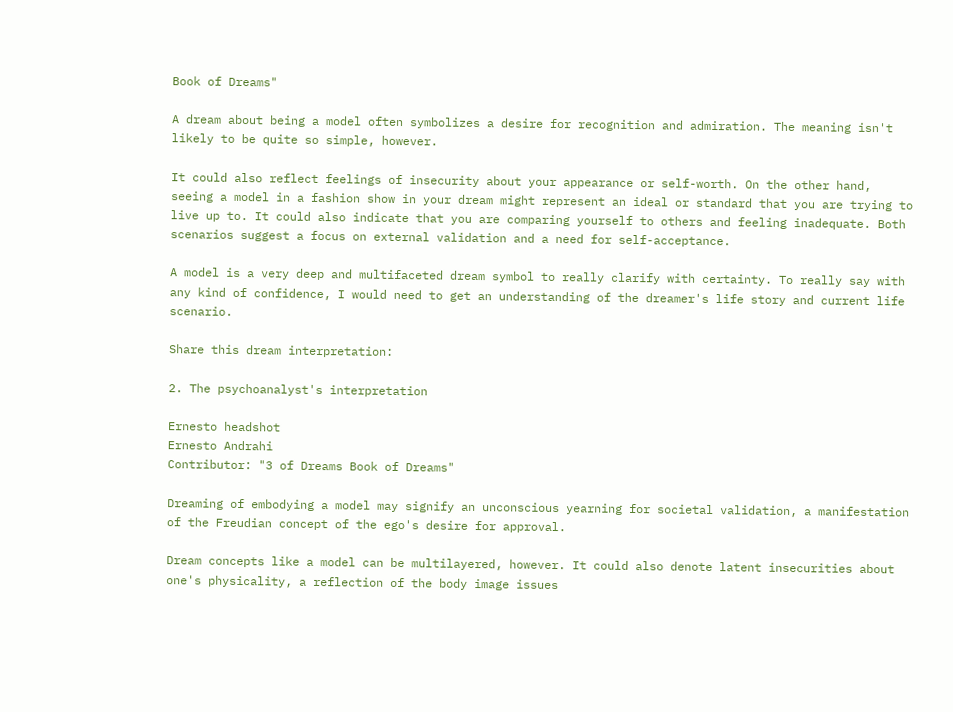Book of Dreams"

A dream about being a model often symbolizes a desire for recognition and admiration. The meaning isn't likely to be quite so simple, however.

It could also reflect feelings of insecurity about your appearance or self-worth. On the other hand, seeing a model in a fashion show in your dream might represent an ideal or standard that you are trying to live up to. It could also indicate that you are comparing yourself to others and feeling inadequate. Both scenarios suggest a focus on external validation and a need for self-acceptance.

A model is a very deep and multifaceted dream symbol to really clarify with certainty. To really say with any kind of confidence, I would need to get an understanding of the dreamer's life story and current life scenario.

Share this dream interpretation:

2. The psychoanalyst's interpretation

Ernesto headshot
Ernesto Andrahi
Contributor: "3 of Dreams Book of Dreams"

Dreaming of embodying a model may signify an unconscious yearning for societal validation, a manifestation of the Freudian concept of the ego's desire for approval.

Dream concepts like a model can be multilayered, however. It could also denote latent insecurities about one's physicality, a reflection of the body image issues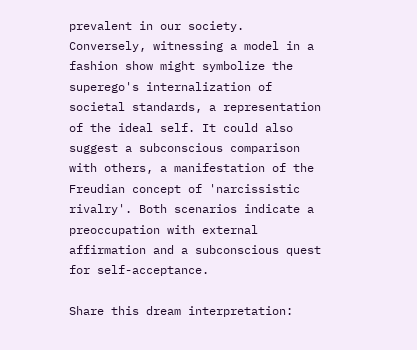prevalent in our society. Conversely, witnessing a model in a fashion show might symbolize the superego's internalization of societal standards, a representation of the ideal self. It could also suggest a subconscious comparison with others, a manifestation of the Freudian concept of 'narcissistic rivalry'. Both scenarios indicate a preoccupation with external affirmation and a subconscious quest for self-acceptance.

Share this dream interpretation: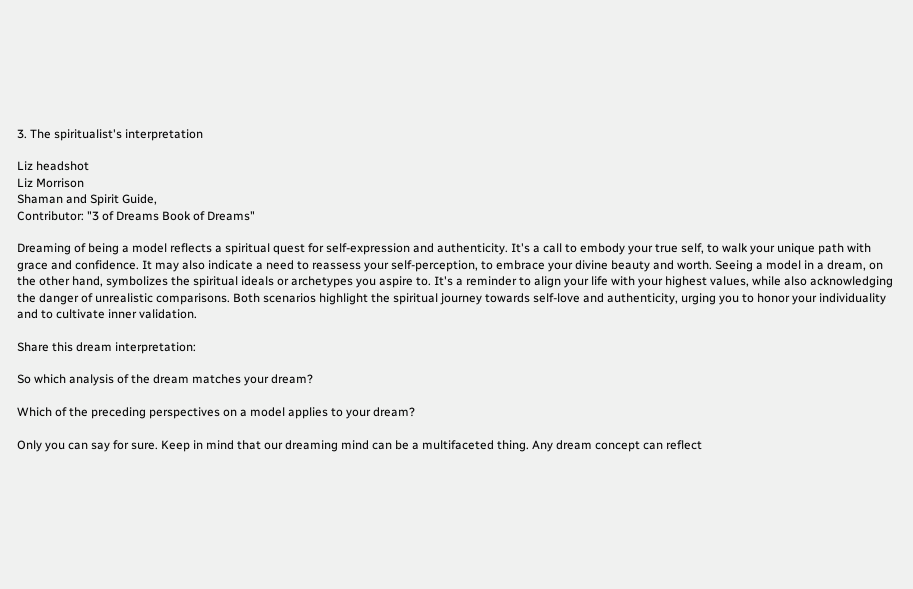3. The spiritualist's interpretation

Liz headshot
Liz Morrison
Shaman and Spirit Guide,
Contributor: "3 of Dreams Book of Dreams"

Dreaming of being a model reflects a spiritual quest for self-expression and authenticity. It's a call to embody your true self, to walk your unique path with grace and confidence. It may also indicate a need to reassess your self-perception, to embrace your divine beauty and worth. Seeing a model in a dream, on the other hand, symbolizes the spiritual ideals or archetypes you aspire to. It's a reminder to align your life with your highest values, while also acknowledging the danger of unrealistic comparisons. Both scenarios highlight the spiritual journey towards self-love and authenticity, urging you to honor your individuality and to cultivate inner validation.

Share this dream interpretation:

So which analysis of the dream matches your dream?

Which of the preceding perspectives on a model applies to your dream?

Only you can say for sure. Keep in mind that our dreaming mind can be a multifaceted thing. Any dream concept can reflect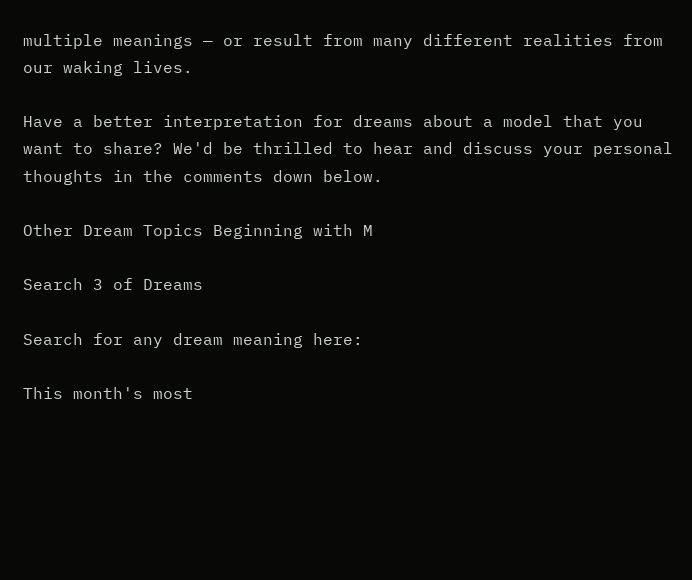multiple meanings — or result from many different realities from our waking lives.

Have a better interpretation for dreams about a model that you want to share? We'd be thrilled to hear and discuss your personal thoughts in the comments down below.

Other Dream Topics Beginning with M

Search 3 of Dreams

Search for any dream meaning here:

This month's most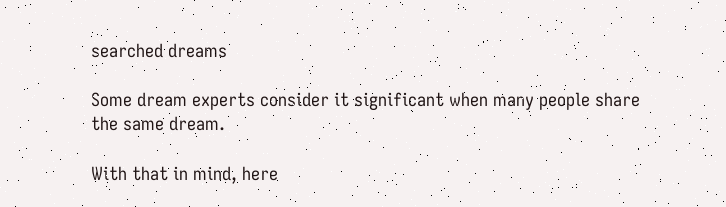searched dreams

Some dream experts consider it significant when many people share the same dream.

With that in mind, here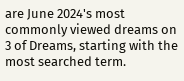are June 2024's most commonly viewed dreams on 3 of Dreams, starting with the most searched term.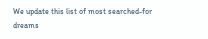We update this list of most searched-for dreams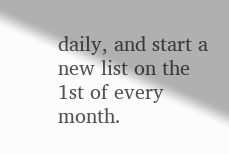daily, and start a new list on the 1st of every month.